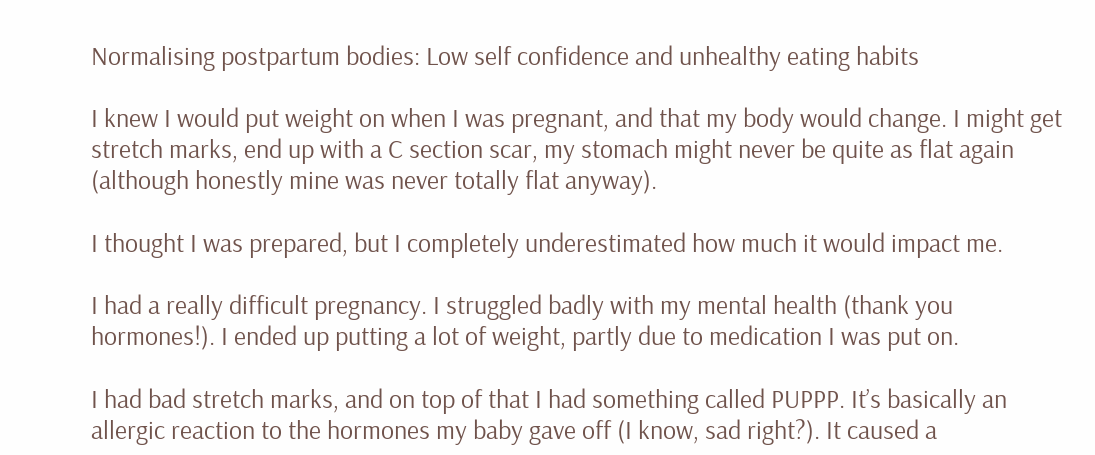Normalising postpartum bodies: Low self confidence and unhealthy eating habits

I knew I would put weight on when I was pregnant, and that my body would change. I might get stretch marks, end up with a C section scar, my stomach might never be quite as flat again (although honestly mine was never totally flat anyway).

I thought I was prepared, but I completely underestimated how much it would impact me.

I had a really difficult pregnancy. I struggled badly with my mental health (thank you hormones!). I ended up putting a lot of weight, partly due to medication I was put on.

I had bad stretch marks, and on top of that I had something called PUPPP. It’s basically an allergic reaction to the hormones my baby gave off (I know, sad right?). It caused a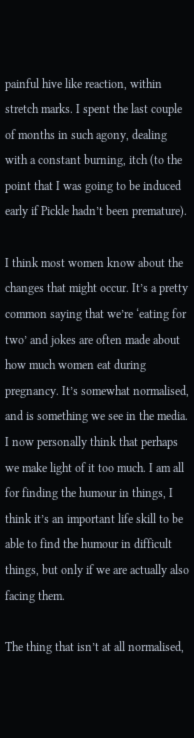painful hive like reaction, within stretch marks. I spent the last couple of months in such agony, dealing with a constant burning, itch (to the point that I was going to be induced early if Pickle hadn’t been premature).

I think most women know about the changes that might occur. It’s a pretty common saying that we’re ‘eating for two’ and jokes are often made about how much women eat during pregnancy. It’s somewhat normalised, and is something we see in the media. I now personally think that perhaps we make light of it too much. I am all for finding the humour in things, I think it’s an important life skill to be able to find the humour in difficult things, but only if we are actually also facing them.

The thing that isn’t at all normalised,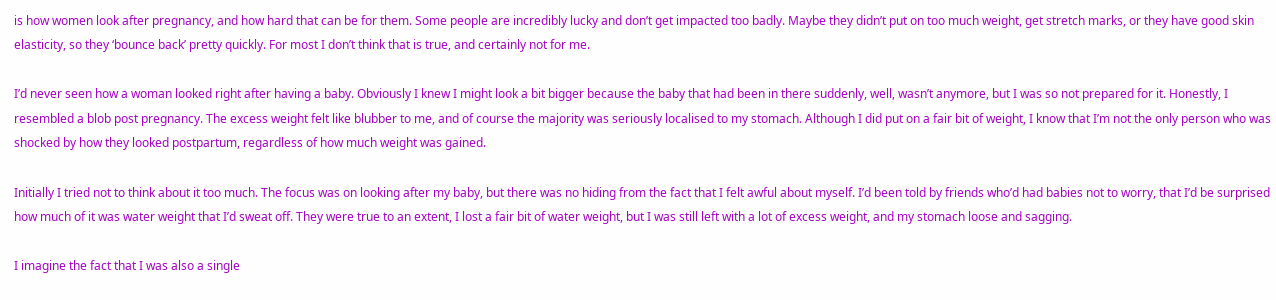is how women look after pregnancy, and how hard that can be for them. Some people are incredibly lucky and don’t get impacted too badly. Maybe they didn’t put on too much weight, get stretch marks, or they have good skin elasticity, so they ‘bounce back’ pretty quickly. For most I don’t think that is true, and certainly not for me.

I’d never seen how a woman looked right after having a baby. Obviously I knew I might look a bit bigger because the baby that had been in there suddenly, well, wasn’t anymore, but I was so not prepared for it. Honestly, I resembled a blob post pregnancy. The excess weight felt like blubber to me, and of course the majority was seriously localised to my stomach. Although I did put on a fair bit of weight, I know that I’m not the only person who was shocked by how they looked postpartum, regardless of how much weight was gained.

Initially I tried not to think about it too much. The focus was on looking after my baby, but there was no hiding from the fact that I felt awful about myself. I’d been told by friends who’d had babies not to worry, that I’d be surprised how much of it was water weight that I’d sweat off. They were true to an extent, I lost a fair bit of water weight, but I was still left with a lot of excess weight, and my stomach loose and sagging.

I imagine the fact that I was also a single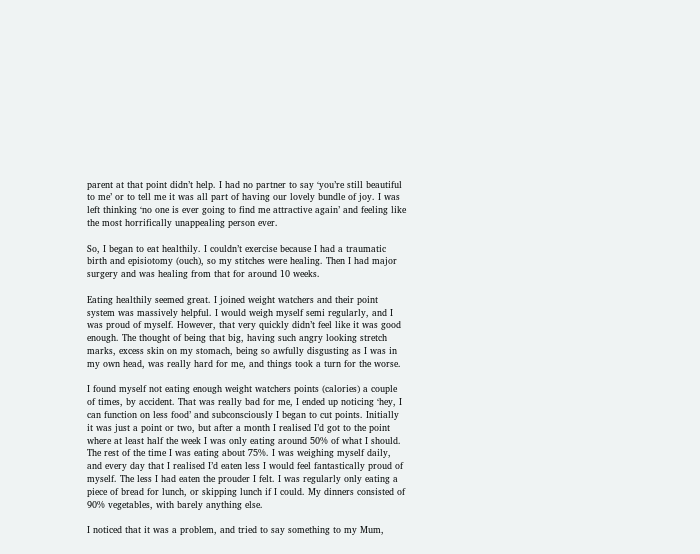parent at that point didn’t help. I had no partner to say ‘you’re still beautiful to me’ or to tell me it was all part of having our lovely bundle of joy. I was left thinking ‘no one is ever going to find me attractive again’ and feeling like the most horrifically unappealing person ever.

So, I began to eat healthily. I couldn’t exercise because I had a traumatic birth and episiotomy (ouch), so my stitches were healing. Then I had major surgery and was healing from that for around 10 weeks.

Eating healthily seemed great. I joined weight watchers and their point system was massively helpful. I would weigh myself semi regularly, and I was proud of myself. However, that very quickly didn’t feel like it was good enough. The thought of being that big, having such angry looking stretch marks, excess skin on my stomach, being so awfully disgusting as I was in my own head, was really hard for me, and things took a turn for the worse.

I found myself not eating enough weight watchers points (calories) a couple of times, by accident. That was really bad for me, I ended up noticing ‘hey, I can function on less food’ and subconsciously I began to cut points. Initially it was just a point or two, but after a month I realised I’d got to the point where at least half the week I was only eating around 50% of what I should. The rest of the time I was eating about 75%. I was weighing myself daily, and every day that I realised I’d eaten less I would feel fantastically proud of myself. The less I had eaten the prouder I felt. I was regularly only eating a piece of bread for lunch, or skipping lunch if I could. My dinners consisted of 90% vegetables, with barely anything else.

I noticed that it was a problem, and tried to say something to my Mum,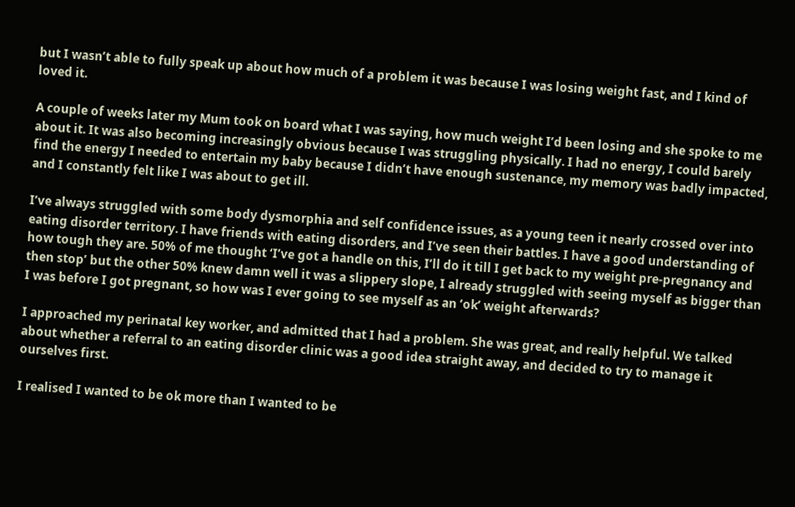but I wasn’t able to fully speak up about how much of a problem it was because I was losing weight fast, and I kind of loved it.

A couple of weeks later my Mum took on board what I was saying, how much weight I’d been losing and she spoke to me about it. It was also becoming increasingly obvious because I was struggling physically. I had no energy, I could barely find the energy I needed to entertain my baby because I didn’t have enough sustenance, my memory was badly impacted, and I constantly felt like I was about to get ill.

I’ve always struggled with some body dysmorphia and self confidence issues, as a young teen it nearly crossed over into eating disorder territory. I have friends with eating disorders, and I’ve seen their battles. I have a good understanding of how tough they are. 50% of me thought ‘I’ve got a handle on this, I’ll do it till I get back to my weight pre-pregnancy and then stop’ but the other 50% knew damn well it was a slippery slope, I already struggled with seeing myself as bigger than I was before I got pregnant, so how was I ever going to see myself as an ‘ok’ weight afterwards?

I approached my perinatal key worker, and admitted that I had a problem. She was great, and really helpful. We talked about whether a referral to an eating disorder clinic was a good idea straight away, and decided to try to manage it ourselves first.

I realised I wanted to be ok more than I wanted to be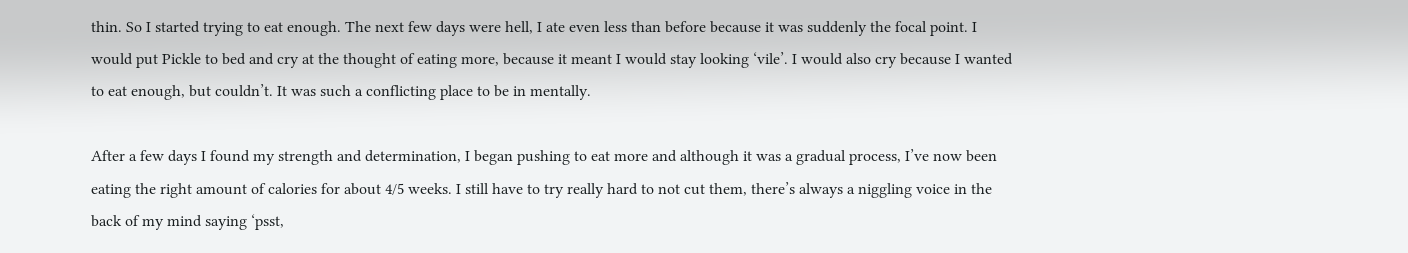thin. So I started trying to eat enough. The next few days were hell, I ate even less than before because it was suddenly the focal point. I would put Pickle to bed and cry at the thought of eating more, because it meant I would stay looking ‘vile’. I would also cry because I wanted to eat enough, but couldn’t. It was such a conflicting place to be in mentally.

After a few days I found my strength and determination, I began pushing to eat more and although it was a gradual process, I’ve now been eating the right amount of calories for about 4/5 weeks. I still have to try really hard to not cut them, there’s always a niggling voice in the back of my mind saying ‘psst,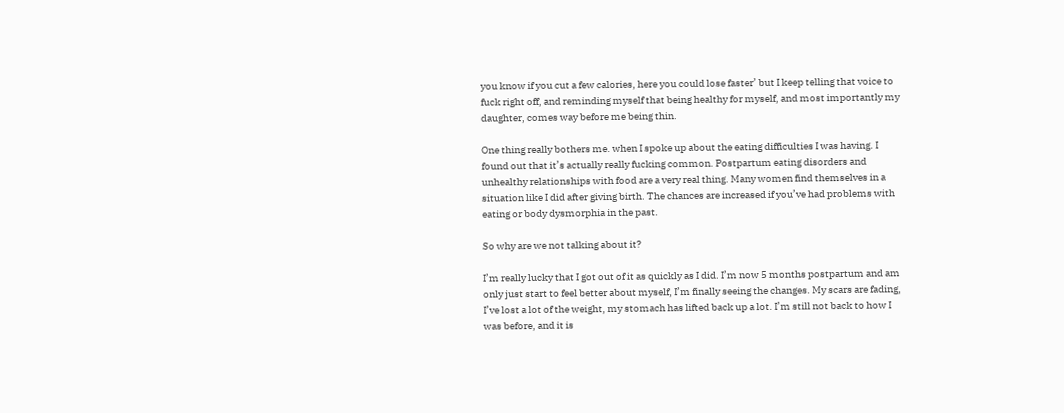you know if you cut a few calories, here you could lose faster’ but I keep telling that voice to fuck right off, and reminding myself that being healthy for myself, and most importantly my daughter, comes way before me being thin.

One thing really bothers me. when I spoke up about the eating difficulties I was having. I found out that it’s actually really fucking common. Postpartum eating disorders and unhealthy relationships with food are a very real thing. Many women find themselves in a situation like I did after giving birth. The chances are increased if you’ve had problems with eating or body dysmorphia in the past.

So why are we not talking about it?

I’m really lucky that I got out of it as quickly as I did. I’m now 5 months postpartum and am only just start to feel better about myself, I’m finally seeing the changes. My scars are fading, I’ve lost a lot of the weight, my stomach has lifted back up a lot. I’m still not back to how I was before, and it is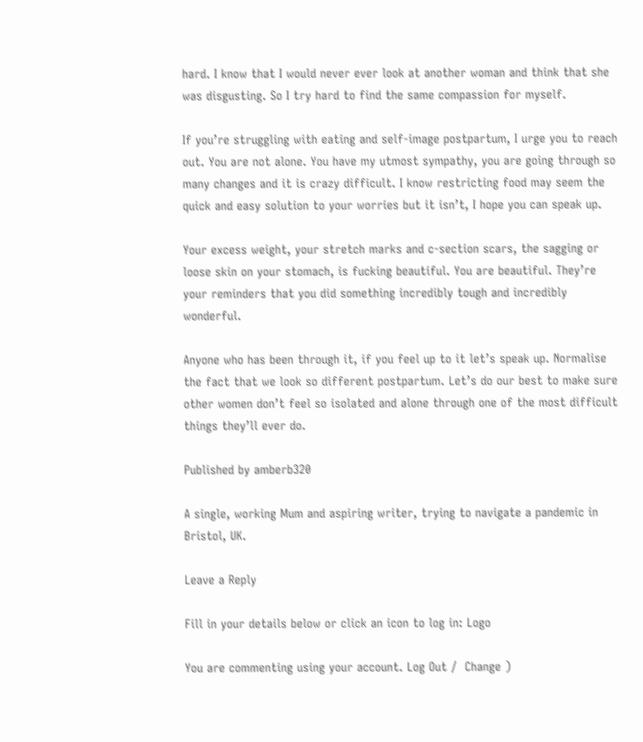hard. I know that I would never ever look at another woman and think that she was disgusting. So I try hard to find the same compassion for myself.

If you’re struggling with eating and self-image postpartum, I urge you to reach out. You are not alone. You have my utmost sympathy, you are going through so many changes and it is crazy difficult. I know restricting food may seem the quick and easy solution to your worries but it isn’t, I hope you can speak up.

Your excess weight, your stretch marks and c-section scars, the sagging or loose skin on your stomach, is fucking beautiful. You are beautiful. They’re your reminders that you did something incredibly tough and incredibly wonderful.

Anyone who has been through it, if you feel up to it let’s speak up. Normalise the fact that we look so different postpartum. Let’s do our best to make sure other women don’t feel so isolated and alone through one of the most difficult things they’ll ever do.

Published by amberb320

A single, working Mum and aspiring writer, trying to navigate a pandemic in Bristol, UK.

Leave a Reply

Fill in your details below or click an icon to log in: Logo

You are commenting using your account. Log Out /  Change )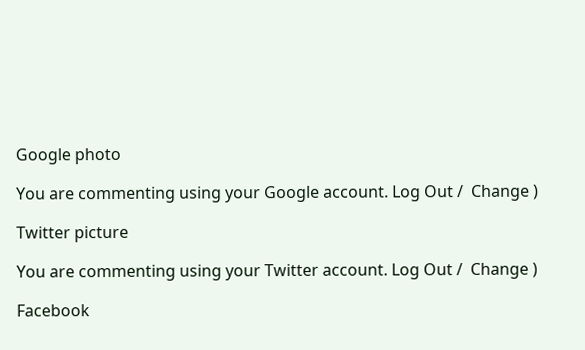Google photo

You are commenting using your Google account. Log Out /  Change )

Twitter picture

You are commenting using your Twitter account. Log Out /  Change )

Facebook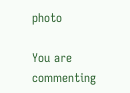photo

You are commenting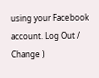using your Facebook account. Log Out /  Change )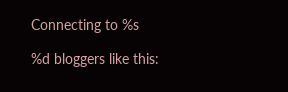Connecting to %s

%d bloggers like this: